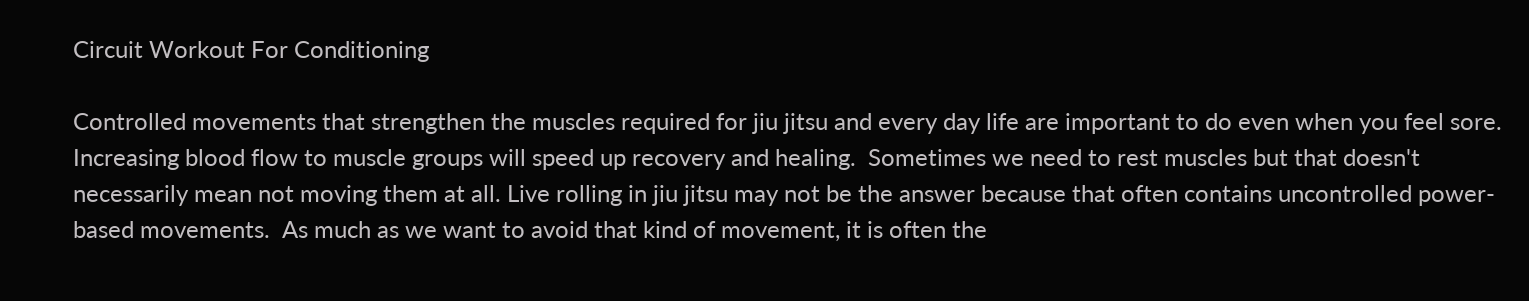Circuit Workout For Conditioning

Controlled movements that strengthen the muscles required for jiu jitsu and every day life are important to do even when you feel sore.  Increasing blood flow to muscle groups will speed up recovery and healing.  Sometimes we need to rest muscles but that doesn't necessarily mean not moving them at all. Live rolling in jiu jitsu may not be the answer because that often contains uncontrolled power-based movements.  As much as we want to avoid that kind of movement, it is often the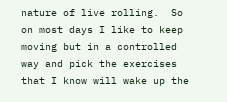nature of live rolling.  So on most days I like to keep moving but in a controlled way and pick the exercises that I know will wake up the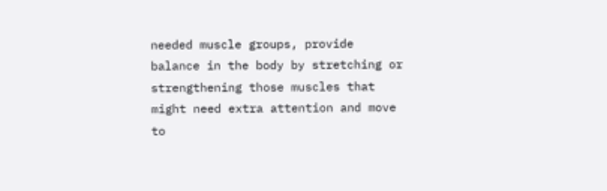needed muscle groups, provide balance in the body by stretching or strengthening those muscles that might need extra attention and move to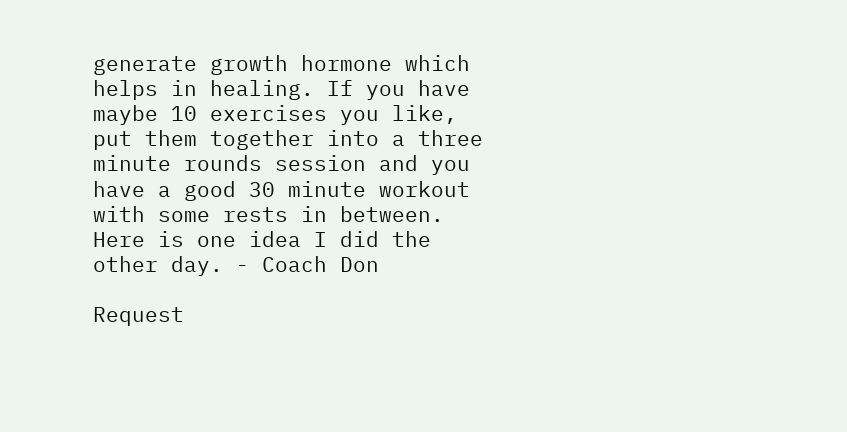generate growth hormone which helps in healing. If you have maybe 10 exercises you like, put them together into a three minute rounds session and you have a good 30 minute workout with some rests in between.  Here is one idea I did the other day. - Coach Don

Request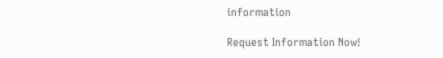information

Request Information Now!